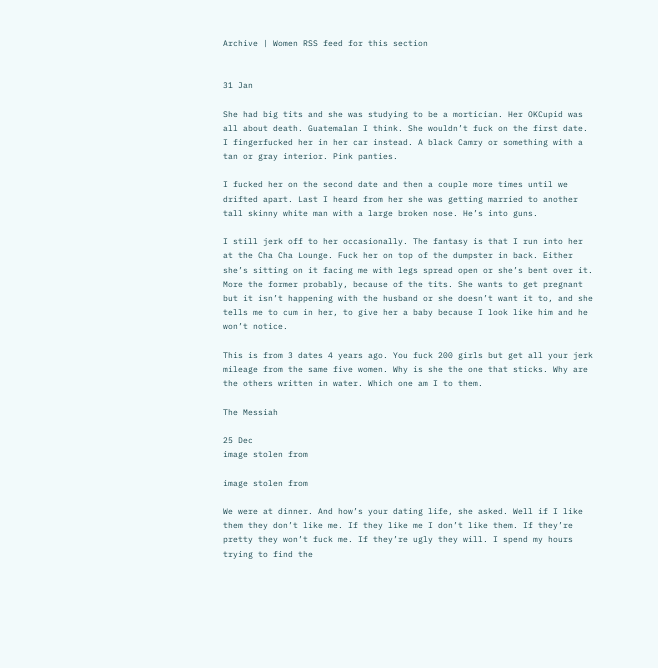Archive | Women RSS feed for this section


31 Jan

She had big tits and she was studying to be a mortician. Her OKCupid was all about death. Guatemalan I think. She wouldn’t fuck on the first date. I fingerfucked her in her car instead. A black Camry or something with a tan or gray interior. Pink panties.

I fucked her on the second date and then a couple more times until we drifted apart. Last I heard from her she was getting married to another tall skinny white man with a large broken nose. He’s into guns.

I still jerk off to her occasionally. The fantasy is that I run into her at the Cha Cha Lounge. Fuck her on top of the dumpster in back. Either she’s sitting on it facing me with legs spread open or she’s bent over it. More the former probably, because of the tits. She wants to get pregnant but it isn’t happening with the husband or she doesn’t want it to, and she tells me to cum in her, to give her a baby because I look like him and he won’t notice.

This is from 3 dates 4 years ago. You fuck 200 girls but get all your jerk mileage from the same five women. Why is she the one that sticks. Why are the others written in water. Which one am I to them.

The Messiah

25 Dec
image stolen from

image stolen from

We were at dinner. And how’s your dating life, she asked. Well if I like them they don’t like me. If they like me I don’t like them. If they’re pretty they won’t fuck me. If they’re ugly they will. I spend my hours trying to find the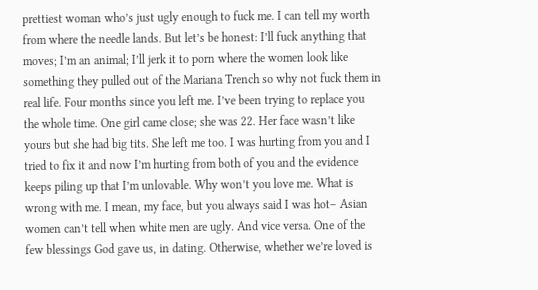prettiest woman who’s just ugly enough to fuck me. I can tell my worth from where the needle lands. But let’s be honest: I’ll fuck anything that moves; I’m an animal; I’ll jerk it to porn where the women look like something they pulled out of the Mariana Trench so why not fuck them in real life. Four months since you left me. I’ve been trying to replace you the whole time. One girl came close; she was 22. Her face wasn’t like yours but she had big tits. She left me too. I was hurting from you and I tried to fix it and now I’m hurting from both of you and the evidence keeps piling up that I’m unlovable. Why won’t you love me. What is wrong with me. I mean, my face, but you always said I was hot– Asian women can’t tell when white men are ugly. And vice versa. One of the few blessings God gave us, in dating. Otherwise, whether we’re loved is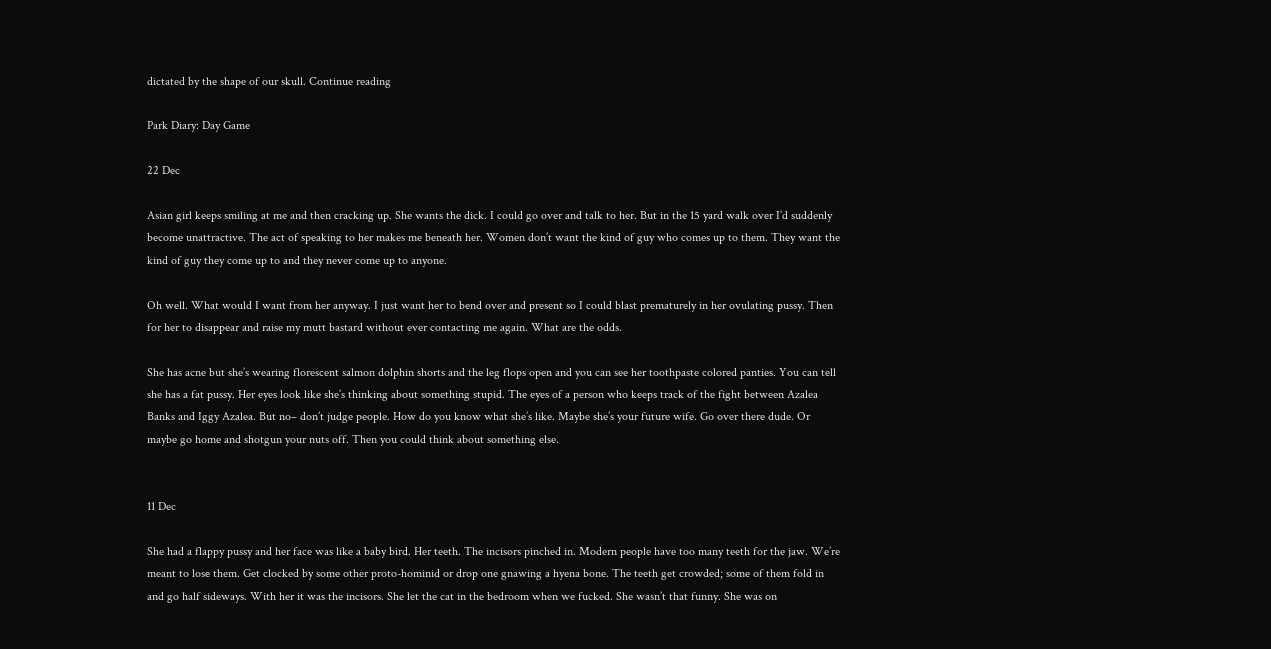dictated by the shape of our skull. Continue reading

Park Diary: Day Game

22 Dec

Asian girl keeps smiling at me and then cracking up. She wants the dick. I could go over and talk to her. But in the 15 yard walk over I’d suddenly become unattractive. The act of speaking to her makes me beneath her. Women don’t want the kind of guy who comes up to them. They want the kind of guy they come up to and they never come up to anyone.

Oh well. What would I want from her anyway. I just want her to bend over and present so I could blast prematurely in her ovulating pussy. Then for her to disappear and raise my mutt bastard without ever contacting me again. What are the odds.

She has acne but she’s wearing florescent salmon dolphin shorts and the leg flops open and you can see her toothpaste colored panties. You can tell she has a fat pussy. Her eyes look like she’s thinking about something stupid. The eyes of a person who keeps track of the fight between Azalea Banks and Iggy Azalea. But no– don’t judge people. How do you know what she’s like. Maybe she’s your future wife. Go over there dude. Or maybe go home and shotgun your nuts off. Then you could think about something else.


11 Dec

She had a flappy pussy and her face was like a baby bird. Her teeth. The incisors pinched in. Modern people have too many teeth for the jaw. We’re meant to lose them. Get clocked by some other proto-hominid or drop one gnawing a hyena bone. The teeth get crowded; some of them fold in and go half sideways. With her it was the incisors. She let the cat in the bedroom when we fucked. She wasn’t that funny. She was on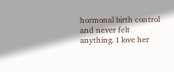hormonal birth control and never felt anything. I love her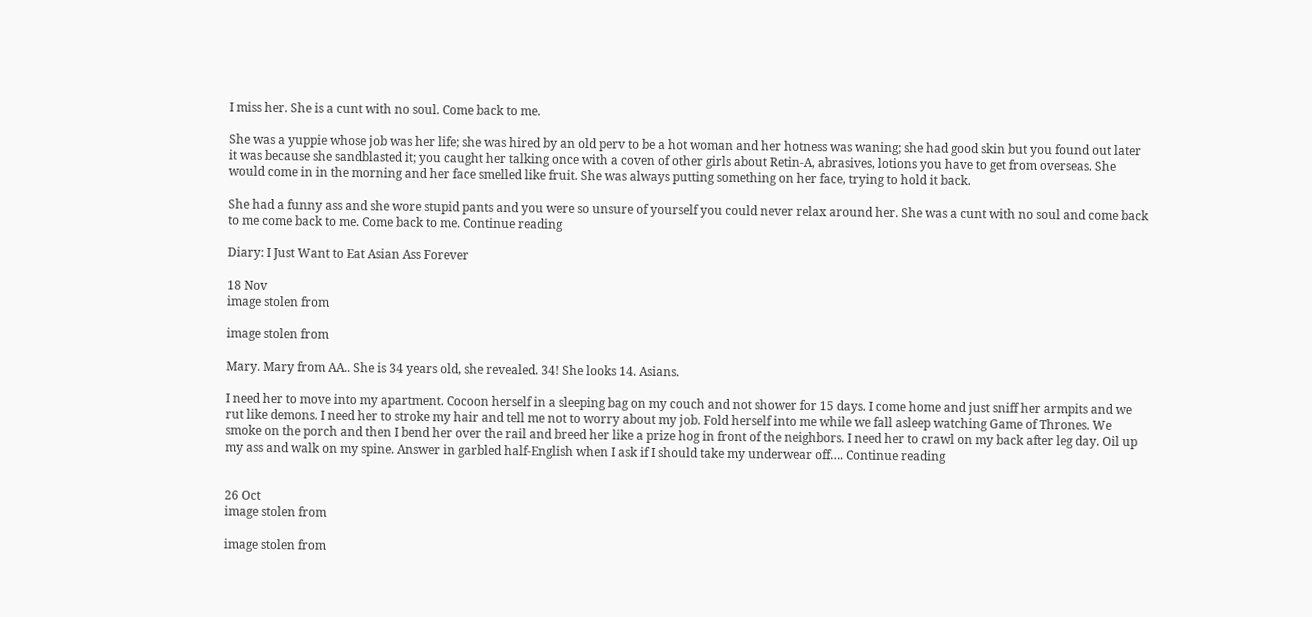I miss her. She is a cunt with no soul. Come back to me.

She was a yuppie whose job was her life; she was hired by an old perv to be a hot woman and her hotness was waning; she had good skin but you found out later it was because she sandblasted it; you caught her talking once with a coven of other girls about Retin-A, abrasives, lotions you have to get from overseas. She would come in in the morning and her face smelled like fruit. She was always putting something on her face, trying to hold it back.

She had a funny ass and she wore stupid pants and you were so unsure of yourself you could never relax around her. She was a cunt with no soul and come back to me come back to me. Come back to me. Continue reading

Diary: I Just Want to Eat Asian Ass Forever

18 Nov
image stolen from

image stolen from

Mary. Mary from AA.. She is 34 years old, she revealed. 34! She looks 14. Asians.

I need her to move into my apartment. Cocoon herself in a sleeping bag on my couch and not shower for 15 days. I come home and just sniff her armpits and we rut like demons. I need her to stroke my hair and tell me not to worry about my job. Fold herself into me while we fall asleep watching Game of Thrones. We smoke on the porch and then I bend her over the rail and breed her like a prize hog in front of the neighbors. I need her to crawl on my back after leg day. Oil up my ass and walk on my spine. Answer in garbled half-English when I ask if I should take my underwear off…. Continue reading


26 Oct
image stolen from

image stolen from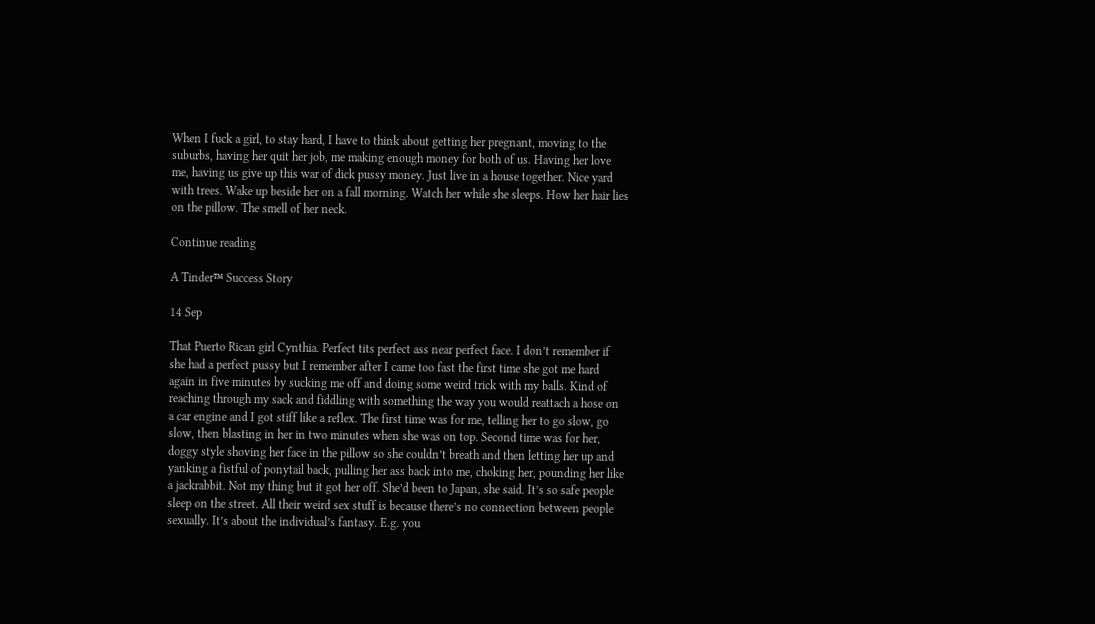When I fuck a girl, to stay hard, I have to think about getting her pregnant, moving to the suburbs, having her quit her job, me making enough money for both of us. Having her love me, having us give up this war of dick pussy money. Just live in a house together. Nice yard with trees. Wake up beside her on a fall morning. Watch her while she sleeps. How her hair lies on the pillow. The smell of her neck.

Continue reading

A Tinder™ Success Story

14 Sep

That Puerto Rican girl Cynthia. Perfect tits perfect ass near perfect face. I don’t remember if she had a perfect pussy but I remember after I came too fast the first time she got me hard again in five minutes by sucking me off and doing some weird trick with my balls. Kind of reaching through my sack and fiddling with something the way you would reattach a hose on a car engine and I got stiff like a reflex. The first time was for me, telling her to go slow, go slow, then blasting in her in two minutes when she was on top. Second time was for her, doggy style shoving her face in the pillow so she couldn’t breath and then letting her up and yanking a fistful of ponytail back, pulling her ass back into me, choking her, pounding her like a jackrabbit. Not my thing but it got her off. She’d been to Japan, she said. It’s so safe people sleep on the street. All their weird sex stuff is because there’s no connection between people sexually. It’s about the individual’s fantasy. E.g. you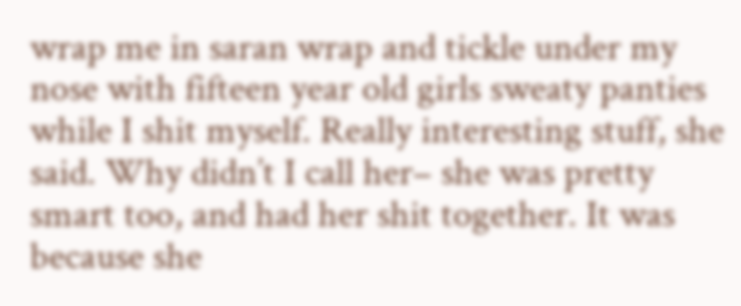wrap me in saran wrap and tickle under my nose with fifteen year old girls sweaty panties while I shit myself. Really interesting stuff, she said. Why didn’t I call her– she was pretty smart too, and had her shit together. It was because she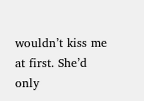wouldn’t kiss me at first. She’d only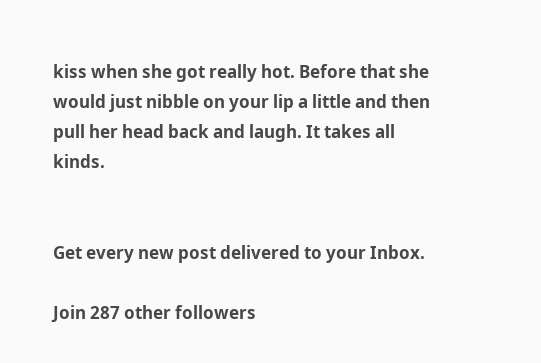kiss when she got really hot. Before that she would just nibble on your lip a little and then pull her head back and laugh. It takes all kinds.


Get every new post delivered to your Inbox.

Join 287 other followers